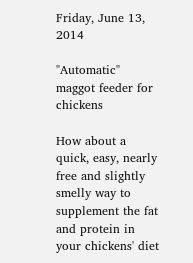Friday, June 13, 2014

"Automatic" maggot feeder for chickens

How about a quick, easy, nearly free and slightly smelly way to supplement the fat and protein in your chickens' diet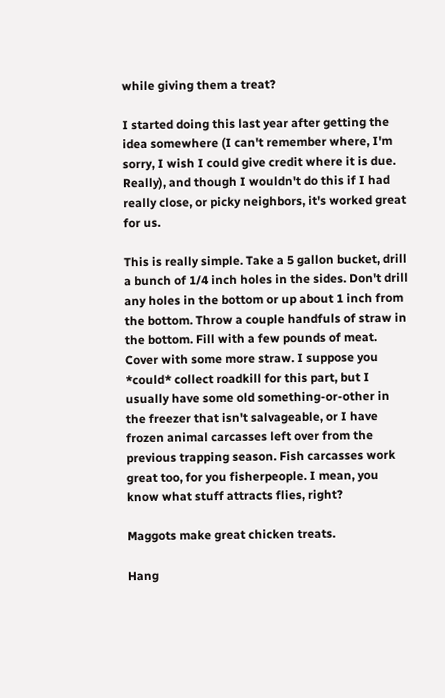while giving them a treat?

I started doing this last year after getting the idea somewhere (I can't remember where, I'm sorry, I wish I could give credit where it is due. Really), and though I wouldn't do this if I had really close, or picky neighbors, it's worked great for us.

This is really simple. Take a 5 gallon bucket, drill a bunch of 1/4 inch holes in the sides. Don't drill any holes in the bottom or up about 1 inch from the bottom. Throw a couple handfuls of straw in the bottom. Fill with a few pounds of meat. Cover with some more straw. I suppose you *could* collect roadkill for this part, but I usually have some old something-or-other in the freezer that isn't salvageable, or I have frozen animal carcasses left over from the previous trapping season. Fish carcasses work great too, for you fisherpeople. I mean, you know what stuff attracts flies, right?

Maggots make great chicken treats.

Hang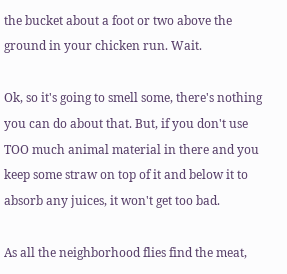the bucket about a foot or two above the ground in your chicken run. Wait.

Ok, so it's going to smell some, there's nothing you can do about that. But, if you don't use TOO much animal material in there and you keep some straw on top of it and below it to absorb any juices, it won't get too bad.

As all the neighborhood flies find the meat,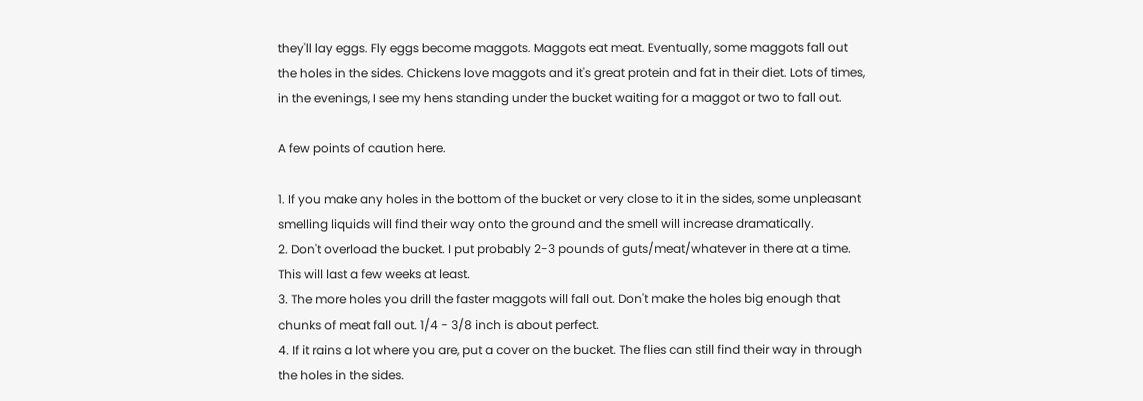they'll lay eggs. Fly eggs become maggots. Maggots eat meat. Eventually, some maggots fall out the holes in the sides. Chickens love maggots and it's great protein and fat in their diet. Lots of times, in the evenings, I see my hens standing under the bucket waiting for a maggot or two to fall out.

A few points of caution here.

1. If you make any holes in the bottom of the bucket or very close to it in the sides, some unpleasant smelling liquids will find their way onto the ground and the smell will increase dramatically.
2. Don't overload the bucket. I put probably 2-3 pounds of guts/meat/whatever in there at a time. This will last a few weeks at least.
3. The more holes you drill the faster maggots will fall out. Don't make the holes big enough that chunks of meat fall out. 1/4 - 3/8 inch is about perfect.
4. If it rains a lot where you are, put a cover on the bucket. The flies can still find their way in through the holes in the sides.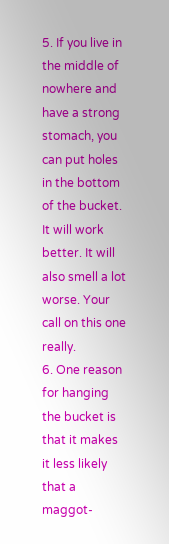5. If you live in the middle of nowhere and have a strong stomach, you can put holes in the bottom of the bucket. It will work better. It will also smell a lot worse. Your call on this one really.
6. One reason for hanging the bucket is that it makes it less likely that a maggot-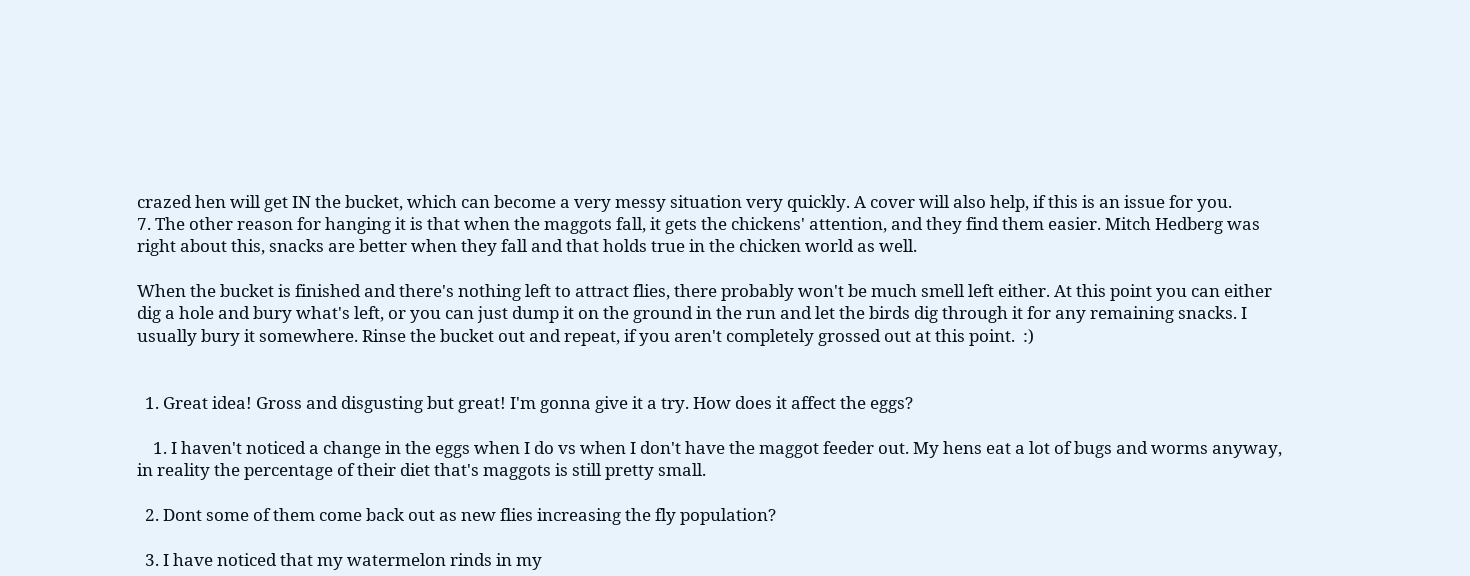crazed hen will get IN the bucket, which can become a very messy situation very quickly. A cover will also help, if this is an issue for you.
7. The other reason for hanging it is that when the maggots fall, it gets the chickens' attention, and they find them easier. Mitch Hedberg was right about this, snacks are better when they fall and that holds true in the chicken world as well.

When the bucket is finished and there's nothing left to attract flies, there probably won't be much smell left either. At this point you can either dig a hole and bury what's left, or you can just dump it on the ground in the run and let the birds dig through it for any remaining snacks. I usually bury it somewhere. Rinse the bucket out and repeat, if you aren't completely grossed out at this point.  :)


  1. Great idea! Gross and disgusting but great! I'm gonna give it a try. How does it affect the eggs?

    1. I haven't noticed a change in the eggs when I do vs when I don't have the maggot feeder out. My hens eat a lot of bugs and worms anyway, in reality the percentage of their diet that's maggots is still pretty small.

  2. Dont some of them come back out as new flies increasing the fly population?

  3. I have noticed that my watermelon rinds in my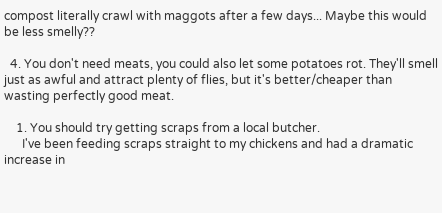compost literally crawl with maggots after a few days... Maybe this would be less smelly??

  4. You don't need meats, you could also let some potatoes rot. They'll smell just as awful and attract plenty of flies, but it's better/cheaper than wasting perfectly good meat.

    1. You should try getting scraps from a local butcher.
      I've been feeding scraps straight to my chickens and had a dramatic increase in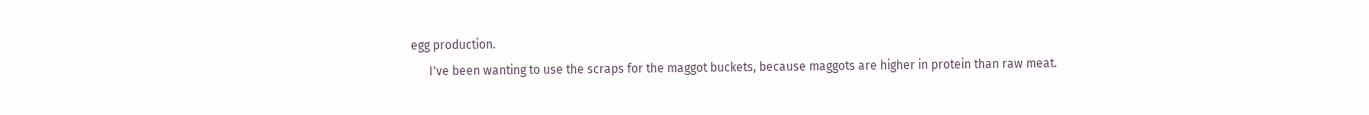egg production.
      I've been wanting to use the scraps for the maggot buckets, because maggots are higher in protein than raw meat.